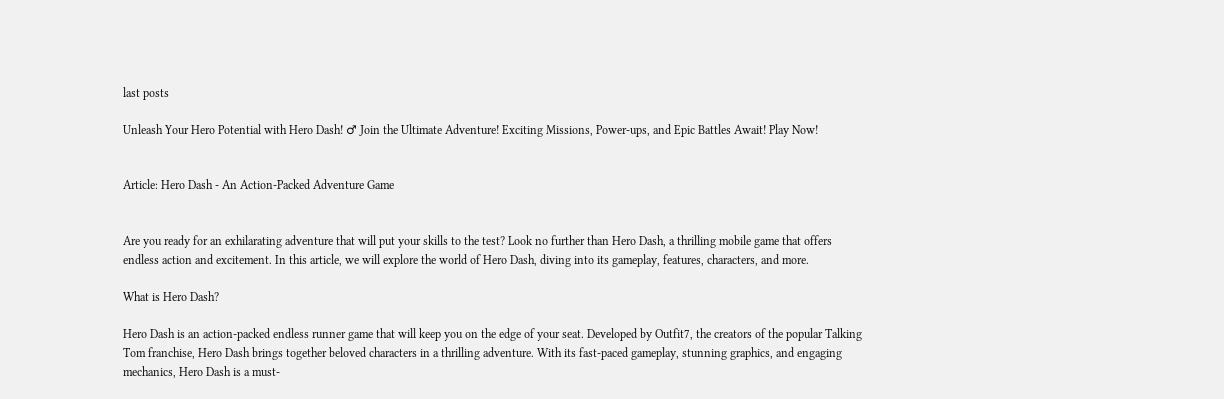last posts

Unleash Your Hero Potential with Hero Dash! ♂ Join the Ultimate Adventure! Exciting Missions, Power-ups, and Epic Battles Await! Play Now!


Article: Hero Dash - An Action-Packed Adventure Game


Are you ready for an exhilarating adventure that will put your skills to the test? Look no further than Hero Dash, a thrilling mobile game that offers endless action and excitement. In this article, we will explore the world of Hero Dash, diving into its gameplay, features, characters, and more.

What is Hero Dash?

Hero Dash is an action-packed endless runner game that will keep you on the edge of your seat. Developed by Outfit7, the creators of the popular Talking Tom franchise, Hero Dash brings together beloved characters in a thrilling adventure. With its fast-paced gameplay, stunning graphics, and engaging mechanics, Hero Dash is a must-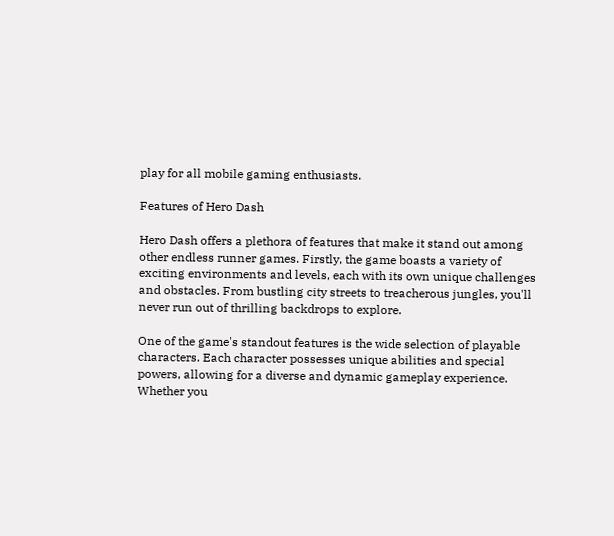play for all mobile gaming enthusiasts.

Features of Hero Dash

Hero Dash offers a plethora of features that make it stand out among other endless runner games. Firstly, the game boasts a variety of exciting environments and levels, each with its own unique challenges and obstacles. From bustling city streets to treacherous jungles, you'll never run out of thrilling backdrops to explore.

One of the game's standout features is the wide selection of playable characters. Each character possesses unique abilities and special powers, allowing for a diverse and dynamic gameplay experience. Whether you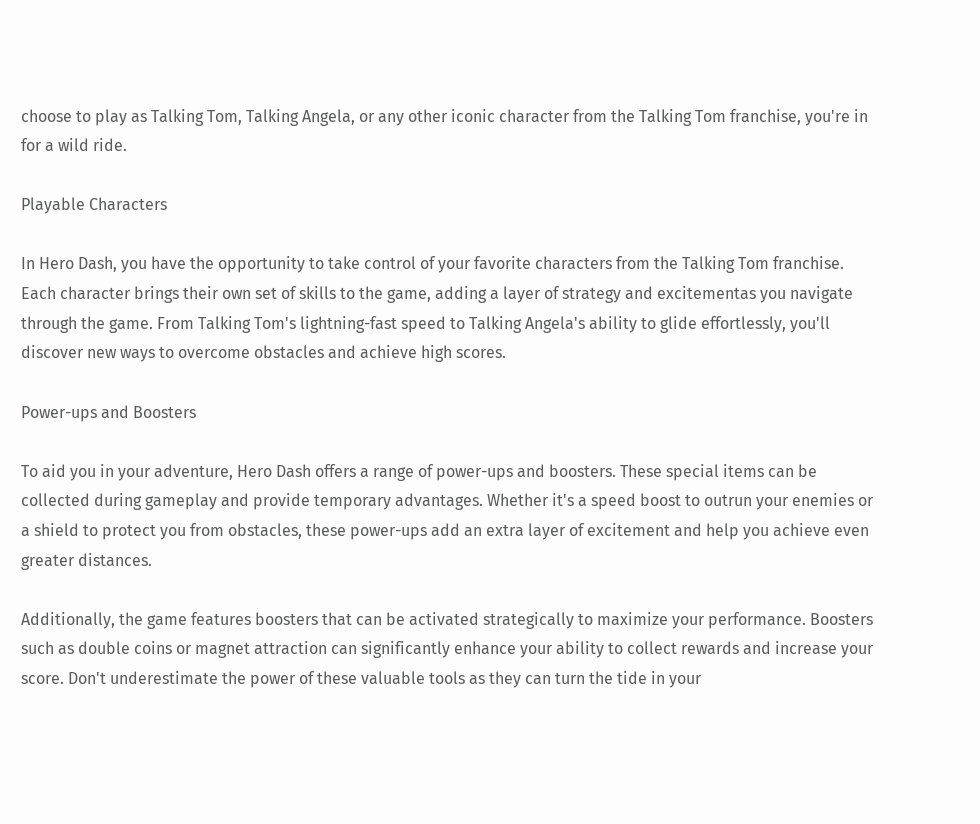choose to play as Talking Tom, Talking Angela, or any other iconic character from the Talking Tom franchise, you're in for a wild ride.

Playable Characters

In Hero Dash, you have the opportunity to take control of your favorite characters from the Talking Tom franchise. Each character brings their own set of skills to the game, adding a layer of strategy and excitementas you navigate through the game. From Talking Tom's lightning-fast speed to Talking Angela's ability to glide effortlessly, you'll discover new ways to overcome obstacles and achieve high scores.

Power-ups and Boosters

To aid you in your adventure, Hero Dash offers a range of power-ups and boosters. These special items can be collected during gameplay and provide temporary advantages. Whether it's a speed boost to outrun your enemies or a shield to protect you from obstacles, these power-ups add an extra layer of excitement and help you achieve even greater distances.

Additionally, the game features boosters that can be activated strategically to maximize your performance. Boosters such as double coins or magnet attraction can significantly enhance your ability to collect rewards and increase your score. Don't underestimate the power of these valuable tools as they can turn the tide in your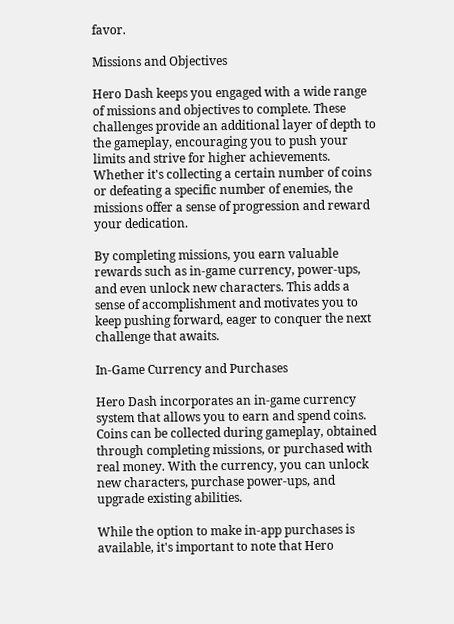favor.

Missions and Objectives

Hero Dash keeps you engaged with a wide range of missions and objectives to complete. These challenges provide an additional layer of depth to the gameplay, encouraging you to push your limits and strive for higher achievements. Whether it's collecting a certain number of coins or defeating a specific number of enemies, the missions offer a sense of progression and reward your dedication.

By completing missions, you earn valuable rewards such as in-game currency, power-ups, and even unlock new characters. This adds a sense of accomplishment and motivates you to keep pushing forward, eager to conquer the next challenge that awaits.

In-Game Currency and Purchases

Hero Dash incorporates an in-game currency system that allows you to earn and spend coins. Coins can be collected during gameplay, obtained through completing missions, or purchased with real money. With the currency, you can unlock new characters, purchase power-ups, and upgrade existing abilities.

While the option to make in-app purchases is available, it's important to note that Hero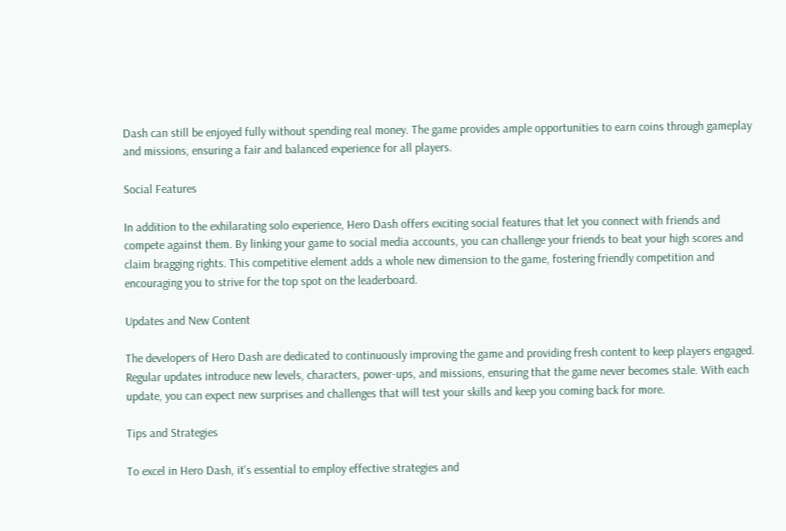Dash can still be enjoyed fully without spending real money. The game provides ample opportunities to earn coins through gameplay and missions, ensuring a fair and balanced experience for all players.

Social Features

In addition to the exhilarating solo experience, Hero Dash offers exciting social features that let you connect with friends and compete against them. By linking your game to social media accounts, you can challenge your friends to beat your high scores and claim bragging rights. This competitive element adds a whole new dimension to the game, fostering friendly competition and encouraging you to strive for the top spot on the leaderboard.

Updates and New Content

The developers of Hero Dash are dedicated to continuously improving the game and providing fresh content to keep players engaged. Regular updates introduce new levels, characters, power-ups, and missions, ensuring that the game never becomes stale. With each update, you can expect new surprises and challenges that will test your skills and keep you coming back for more.

Tips and Strategies

To excel in Hero Dash, it's essential to employ effective strategies and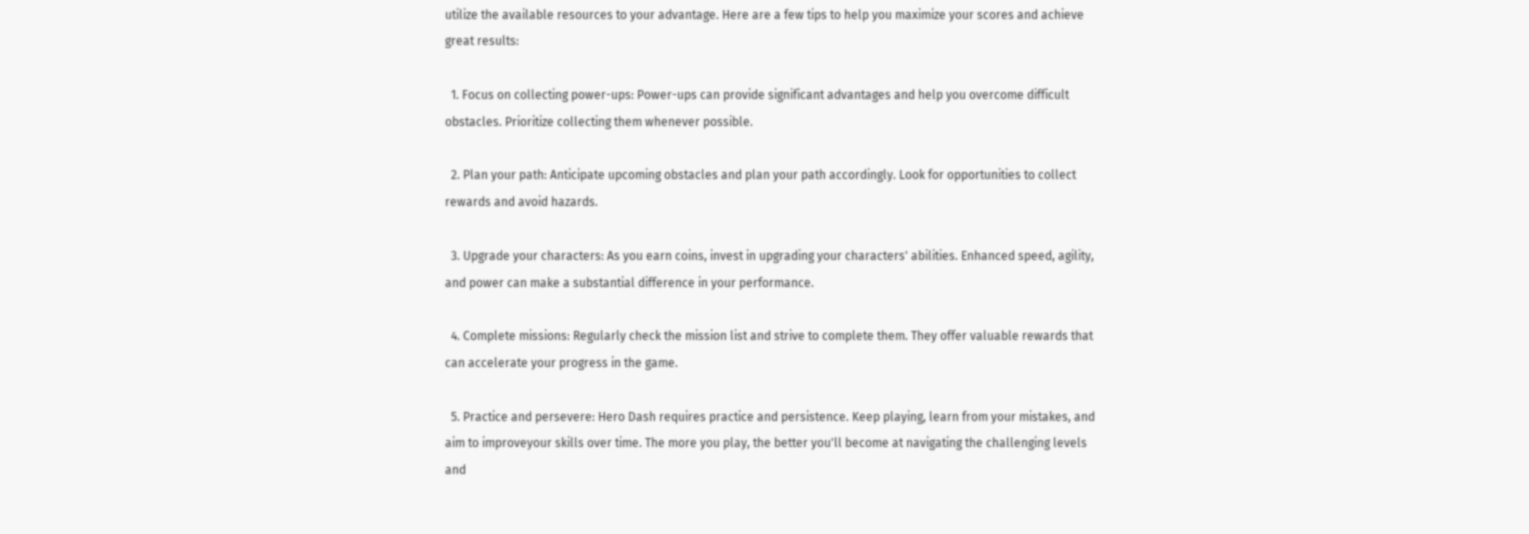utilize the available resources to your advantage. Here are a few tips to help you maximize your scores and achieve great results:

  1. Focus on collecting power-ups: Power-ups can provide significant advantages and help you overcome difficult obstacles. Prioritize collecting them whenever possible.

  2. Plan your path: Anticipate upcoming obstacles and plan your path accordingly. Look for opportunities to collect rewards and avoid hazards.

  3. Upgrade your characters: As you earn coins, invest in upgrading your characters' abilities. Enhanced speed, agility, and power can make a substantial difference in your performance.

  4. Complete missions: Regularly check the mission list and strive to complete them. They offer valuable rewards that can accelerate your progress in the game.

  5. Practice and persevere: Hero Dash requires practice and persistence. Keep playing, learn from your mistakes, and aim to improveyour skills over time. The more you play, the better you'll become at navigating the challenging levels and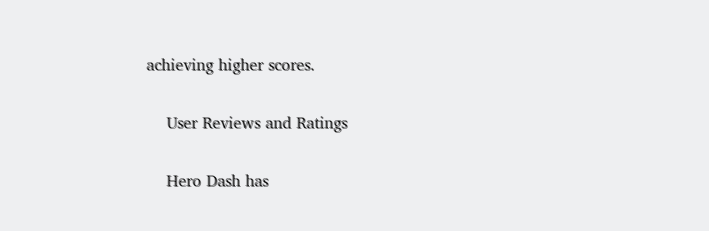achieving higher scores.

    User Reviews and Ratings

    Hero Dash has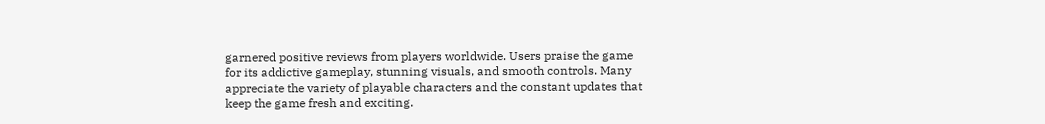garnered positive reviews from players worldwide. Users praise the game for its addictive gameplay, stunning visuals, and smooth controls. Many appreciate the variety of playable characters and the constant updates that keep the game fresh and exciting.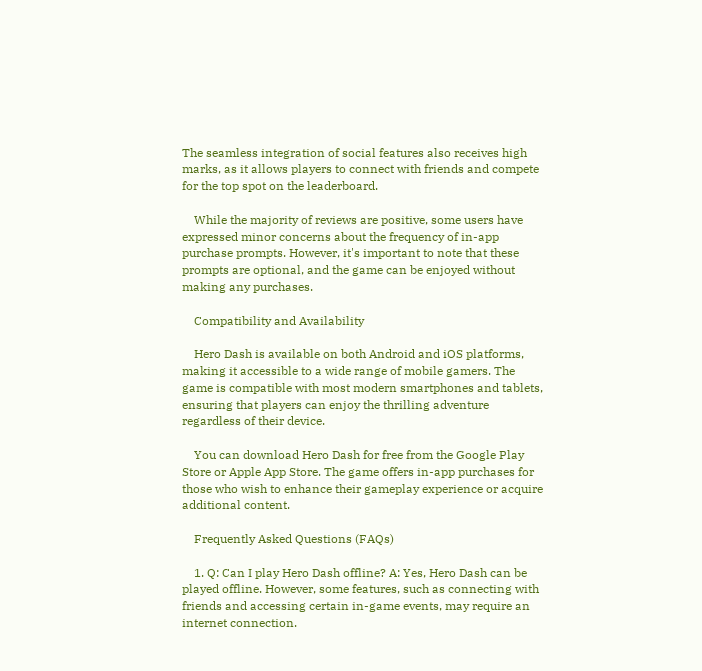The seamless integration of social features also receives high marks, as it allows players to connect with friends and compete for the top spot on the leaderboard.

    While the majority of reviews are positive, some users have expressed minor concerns about the frequency of in-app purchase prompts. However, it's important to note that these prompts are optional, and the game can be enjoyed without making any purchases.

    Compatibility and Availability

    Hero Dash is available on both Android and iOS platforms, making it accessible to a wide range of mobile gamers. The game is compatible with most modern smartphones and tablets, ensuring that players can enjoy the thrilling adventure regardless of their device.

    You can download Hero Dash for free from the Google Play Store or Apple App Store. The game offers in-app purchases for those who wish to enhance their gameplay experience or acquire additional content.

    Frequently Asked Questions (FAQs)

    1. Q: Can I play Hero Dash offline? A: Yes, Hero Dash can be played offline. However, some features, such as connecting with friends and accessing certain in-game events, may require an internet connection.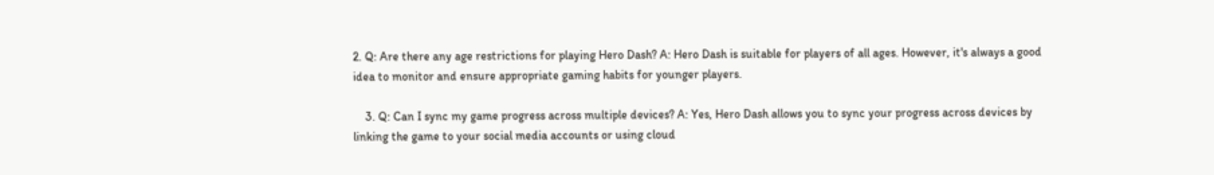2. Q: Are there any age restrictions for playing Hero Dash? A: Hero Dash is suitable for players of all ages. However, it's always a good idea to monitor and ensure appropriate gaming habits for younger players.

    3. Q: Can I sync my game progress across multiple devices? A: Yes, Hero Dash allows you to sync your progress across devices by linking the game to your social media accounts or using cloud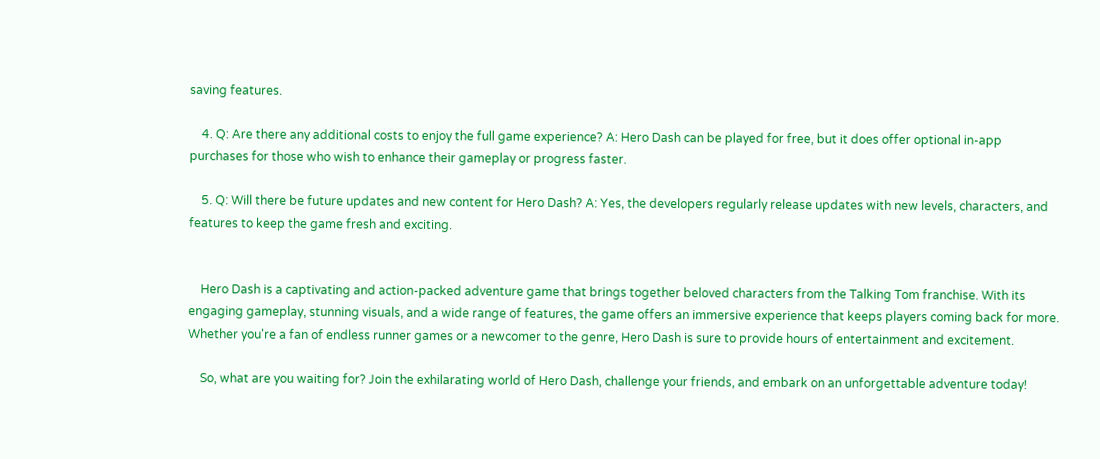saving features.

    4. Q: Are there any additional costs to enjoy the full game experience? A: Hero Dash can be played for free, but it does offer optional in-app purchases for those who wish to enhance their gameplay or progress faster.

    5. Q: Will there be future updates and new content for Hero Dash? A: Yes, the developers regularly release updates with new levels, characters, and features to keep the game fresh and exciting.


    Hero Dash is a captivating and action-packed adventure game that brings together beloved characters from the Talking Tom franchise. With its engaging gameplay, stunning visuals, and a wide range of features, the game offers an immersive experience that keeps players coming back for more. Whether you're a fan of endless runner games or a newcomer to the genre, Hero Dash is sure to provide hours of entertainment and excitement.

    So, what are you waiting for? Join the exhilarating world of Hero Dash, challenge your friends, and embark on an unforgettable adventure today!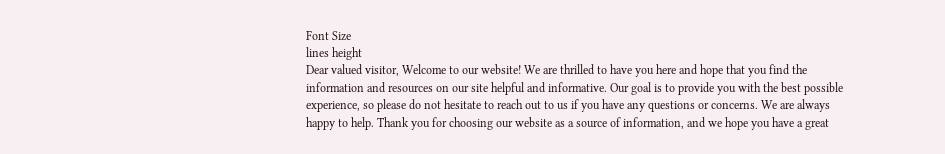Font Size
lines height
Dear valued visitor, Welcome to our website! We are thrilled to have you here and hope that you find the information and resources on our site helpful and informative. Our goal is to provide you with the best possible experience, so please do not hesitate to reach out to us if you have any questions or concerns. We are always happy to help. Thank you for choosing our website as a source of information, and we hope you have a great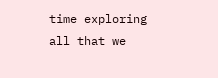time exploring all that we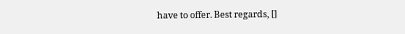have to offer. Best regards, []